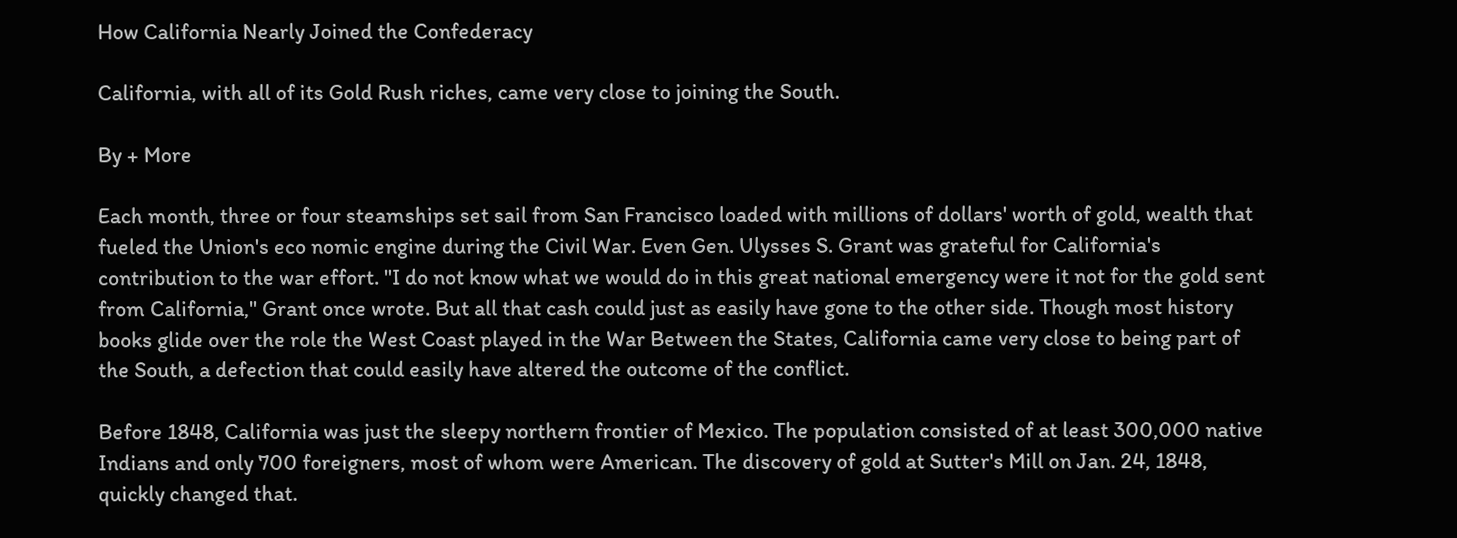How California Nearly Joined the Confederacy

California, with all of its Gold Rush riches, came very close to joining the South.

By + More

Each month, three or four steamships set sail from San Francisco loaded with millions of dollars' worth of gold, wealth that fueled the Union's eco nomic engine during the Civil War. Even Gen. Ulysses S. Grant was grateful for California's contribution to the war effort. "I do not know what we would do in this great national emergency were it not for the gold sent from California," Grant once wrote. But all that cash could just as easily have gone to the other side. Though most history books glide over the role the West Coast played in the War Between the States, California came very close to being part of the South, a defection that could easily have altered the outcome of the conflict.

Before 1848, California was just the sleepy northern frontier of Mexico. The population consisted of at least 300,000 native Indians and only 700 foreigners, most of whom were American. The discovery of gold at Sutter's Mill on Jan. 24, 1848, quickly changed that.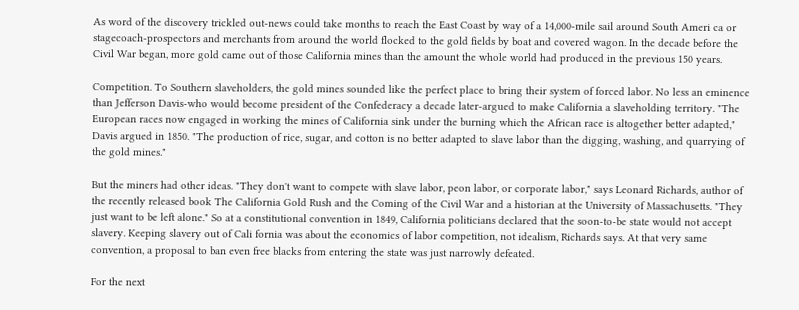As word of the discovery trickled out-news could take months to reach the East Coast by way of a 14,000-mile sail around South Ameri ca or stagecoach-prospectors and merchants from around the world flocked to the gold fields by boat and covered wagon. In the decade before the Civil War began, more gold came out of those California mines than the amount the whole world had produced in the previous 150 years.

Competition. To Southern slaveholders, the gold mines sounded like the perfect place to bring their system of forced labor. No less an eminence than Jefferson Davis-who would become president of the Confederacy a decade later-argued to make California a slaveholding territory. "The European races now engaged in working the mines of California sink under the burning which the African race is altogether better adapted," Davis argued in 1850. "The production of rice, sugar, and cotton is no better adapted to slave labor than the digging, washing, and quarrying of the gold mines."

But the miners had other ideas. "They don't want to compete with slave labor, peon labor, or corporate labor," says Leonard Richards, author of the recently released book The California Gold Rush and the Coming of the Civil War and a historian at the University of Massachusetts. "They just want to be left alone." So at a constitutional convention in 1849, California politicians declared that the soon-to-be state would not accept slavery. Keeping slavery out of Cali fornia was about the economics of labor competition, not idealism, Richards says. At that very same convention, a proposal to ban even free blacks from entering the state was just narrowly defeated.

For the next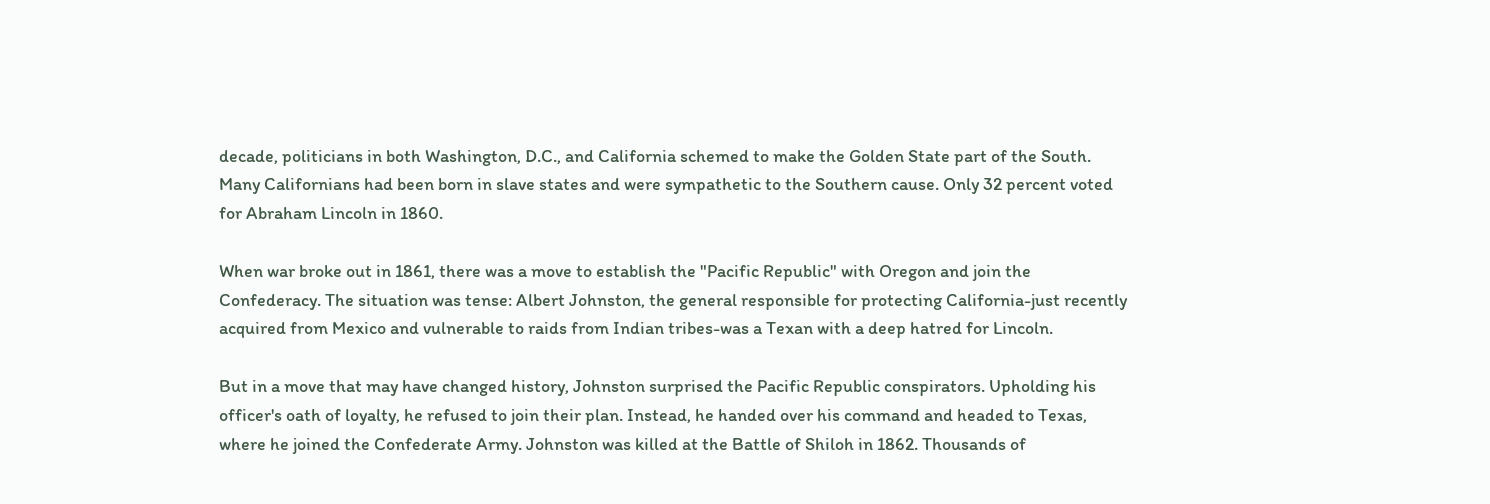decade, politicians in both Washington, D.C., and California schemed to make the Golden State part of the South. Many Californians had been born in slave states and were sympathetic to the Southern cause. Only 32 percent voted for Abraham Lincoln in 1860.

When war broke out in 1861, there was a move to establish the "Pacific Republic" with Oregon and join the Confederacy. The situation was tense: Albert Johnston, the general responsible for protecting California-just recently acquired from Mexico and vulnerable to raids from Indian tribes-was a Texan with a deep hatred for Lincoln.

But in a move that may have changed history, Johnston surprised the Pacific Republic conspirators. Upholding his officer's oath of loyalty, he refused to join their plan. Instead, he handed over his command and headed to Texas, where he joined the Confederate Army. Johnston was killed at the Battle of Shiloh in 1862. Thousands of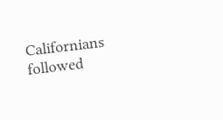Californians followed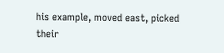his example, moved east, picked their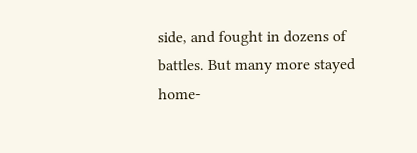side, and fought in dozens of battles. But many more stayed home-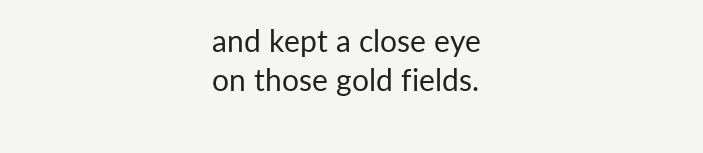and kept a close eye on those gold fields.